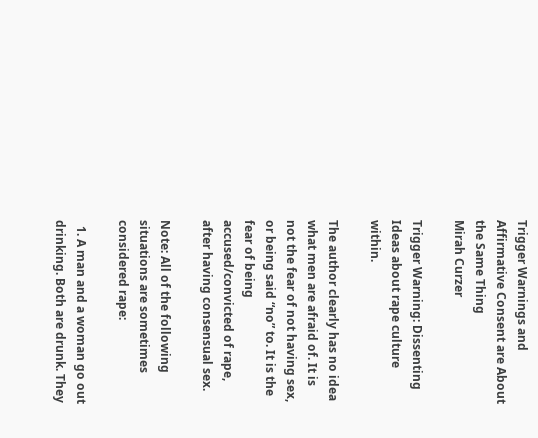Trigger Warnings and Affirmative Consent are About the Same Thing
Mirah Curzer

Trigger Warning: Dissenting Ideas about rape culture within.

The author clearly has no idea what men are afraid of. It is not the fear of not having sex, or being said “no” to. It is the fear of being accused/convicted of rape, after having consensual sex.

Note: All of the following situations are sometimes considered rape:

  1. A man and a woman go out drinking. Both are drunk. They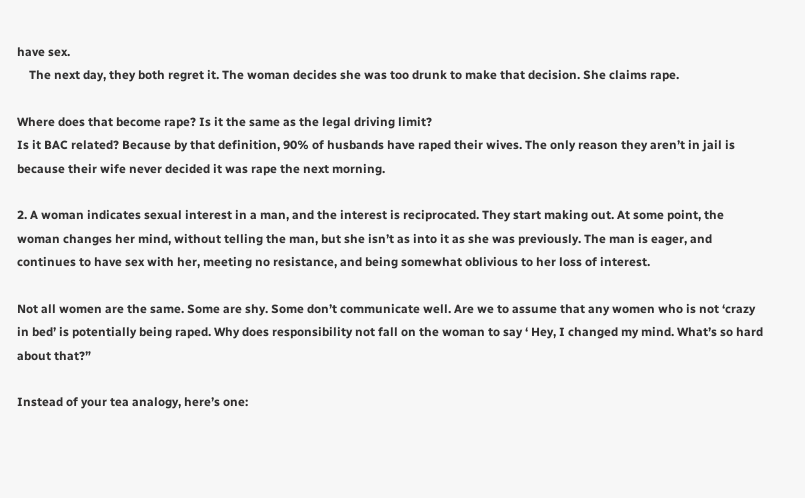have sex.
    The next day, they both regret it. The woman decides she was too drunk to make that decision. She claims rape.

Where does that become rape? Is it the same as the legal driving limit?
Is it BAC related? Because by that definition, 90% of husbands have raped their wives. The only reason they aren’t in jail is because their wife never decided it was rape the next morning.

2. A woman indicates sexual interest in a man, and the interest is reciprocated. They start making out. At some point, the woman changes her mind, without telling the man, but she isn’t as into it as she was previously. The man is eager, and continues to have sex with her, meeting no resistance, and being somewhat oblivious to her loss of interest.

Not all women are the same. Some are shy. Some don’t communicate well. Are we to assume that any women who is not ‘crazy in bed’ is potentially being raped. Why does responsibility not fall on the woman to say ‘ Hey, I changed my mind. What’s so hard about that?”

Instead of your tea analogy, here’s one: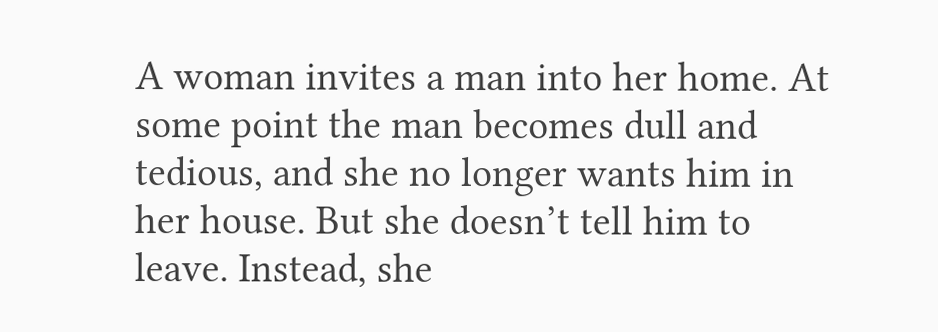A woman invites a man into her home. At some point the man becomes dull and tedious, and she no longer wants him in her house. But she doesn’t tell him to leave. Instead, she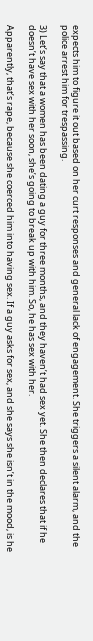expects him to figure it out based on her curt responses and general lack of engagement. She triggers a silent alarm, and the police arrest him for trespassing.

3) Let’s say that a women has been dating a guy for three months, and they haven’t had sex yet. She then declares that if he doesn’t have sex with her soon, she’s going to break up with him. So, he has sex with her.

Apparently, that’s rape, because she coerced him into having sex. If a guy asks for sex, and she says she isn’t in the mood, is he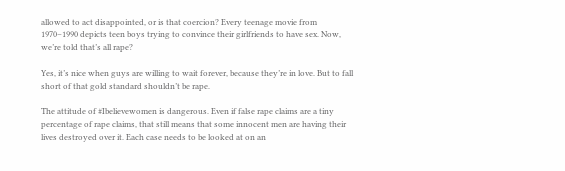allowed to act disappointed, or is that coercion? Every teenage movie from 1970–1990 depicts teen boys trying to convince their girlfriends to have sex. Now, we’re told that’s all rape?

Yes, it’s nice when guys are willing to wait forever, because they’re in love. But to fall short of that gold standard shouldn’t be rape.

The attitude of #Ibelievewomen is dangerous. Even if false rape claims are a tiny percentage of rape claims, that still means that some innocent men are having their lives destroyed over it. Each case needs to be looked at on an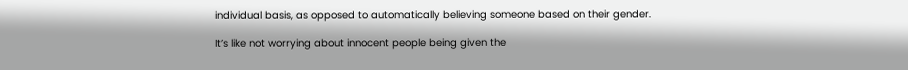individual basis, as opposed to automatically believing someone based on their gender.

It’s like not worrying about innocent people being given the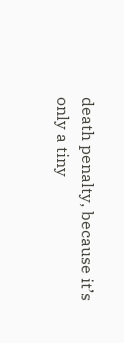death penalty, because it’s only a tiny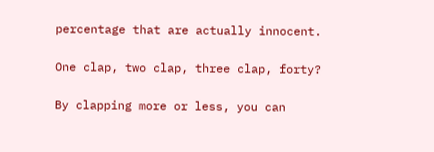percentage that are actually innocent.

One clap, two clap, three clap, forty?

By clapping more or less, you can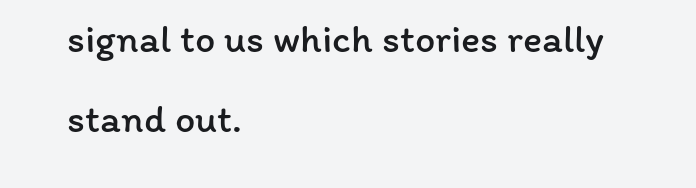signal to us which stories really stand out.